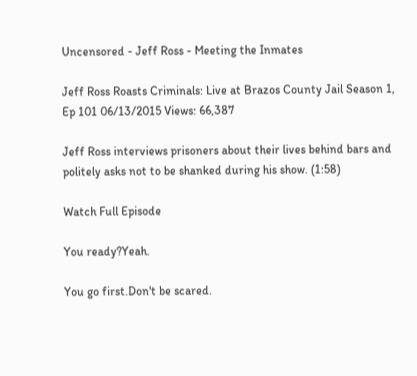Uncensored - Jeff Ross - Meeting the Inmates

Jeff Ross Roasts Criminals: Live at Brazos County Jail Season 1, Ep 101 06/13/2015 Views: 66,387

Jeff Ross interviews prisoners about their lives behind bars and politely asks not to be shanked during his show. (1:58)

Watch Full Episode

You ready?Yeah.

You go first.Don't be scared.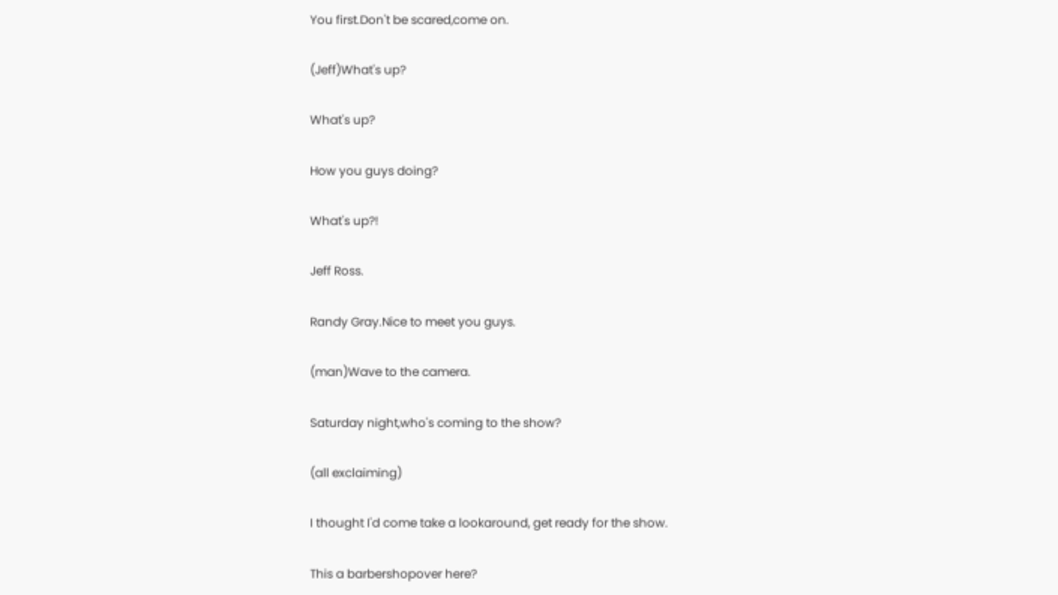You first.Don't be scared,come on.

(Jeff)What's up?

What's up?

How you guys doing?

What's up?!

Jeff Ross.

Randy Gray.Nice to meet you guys.

(man)Wave to the camera.

Saturday night,who's coming to the show?

(all exclaiming)

I thought I'd come take a lookaround, get ready for the show.

This a barbershopover here?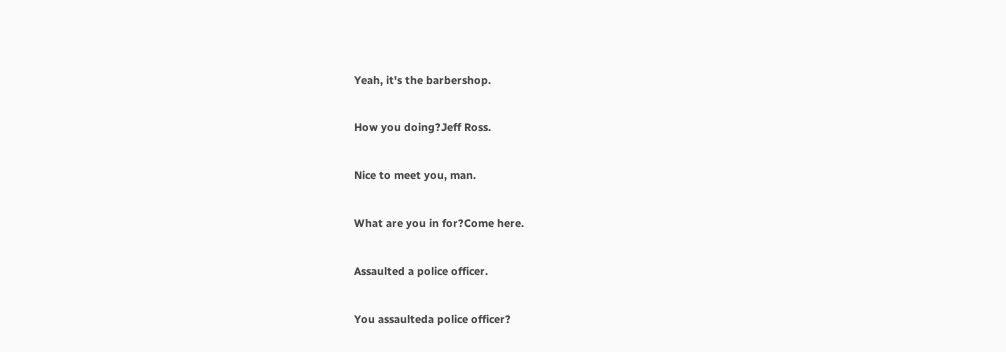Yeah, it's the barbershop.

How you doing?Jeff Ross.

Nice to meet you, man.

What are you in for?Come here.

Assaulted a police officer.

You assaulteda police officer?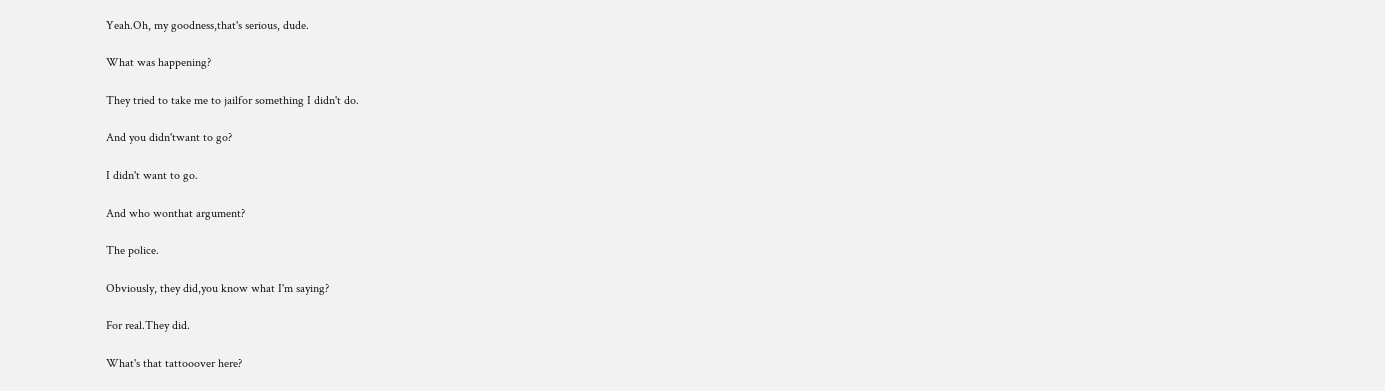Yeah.Oh, my goodness,that's serious, dude.

What was happening?

They tried to take me to jailfor something I didn't do.

And you didn'twant to go?

I didn't want to go.

And who wonthat argument?

The police.

Obviously, they did,you know what I'm saying?

For real.They did.

What's that tattooover here?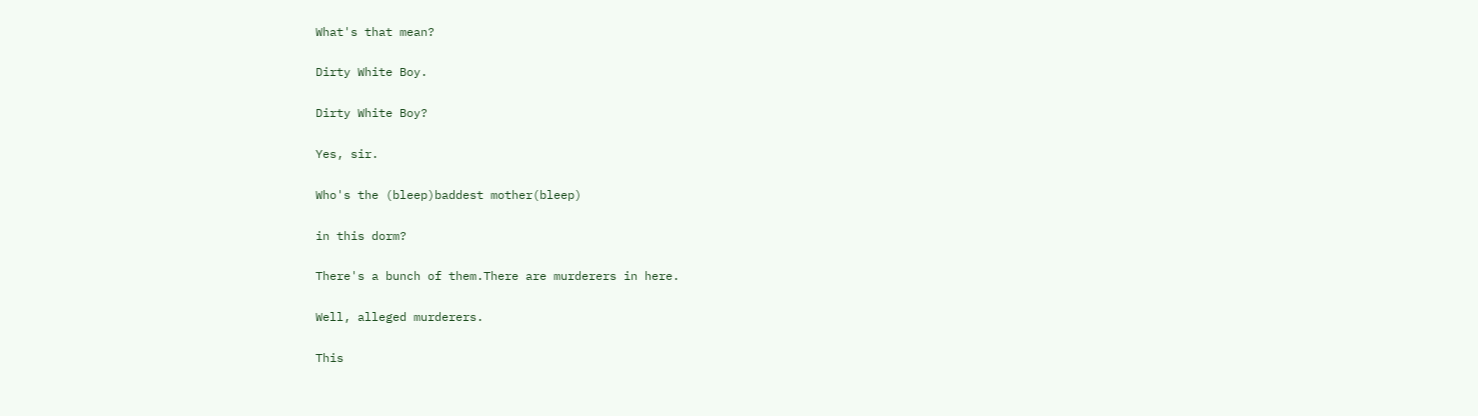What's that mean?

Dirty White Boy.

Dirty White Boy?

Yes, sir.

Who's the (bleep)baddest mother(bleep)

in this dorm?

There's a bunch of them.There are murderers in here.

Well, alleged murderers.

This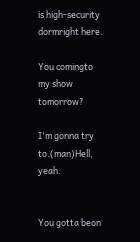is high-security dormright here.

You comingto my show tomorrow?

I'm gonna try to.(man)Hell, yeah.


You gotta beon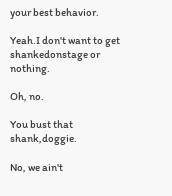your best behavior.

Yeah.I don't want to get shankedonstage or nothing.

Oh, no.

You bust that shank,doggie.

No, we ain't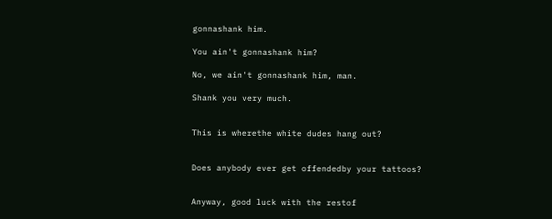gonnashank him.

You ain't gonnashank him?

No, we ain't gonnashank him, man.

Shank you very much.


This is wherethe white dudes hang out?


Does anybody ever get offendedby your tattoos?


Anyway, good luck with the restof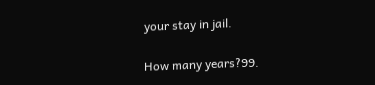your stay in jail.

How many years?99.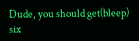Dude, you should get(bleep) six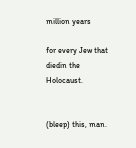million years

for every Jew that diedin the Holocaust.


(bleep) this, man.